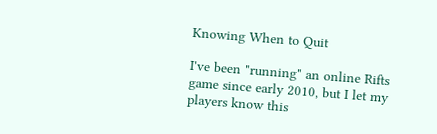Knowing When to Quit

I've been "running" an online Rifts game since early 2010, but I let my players know this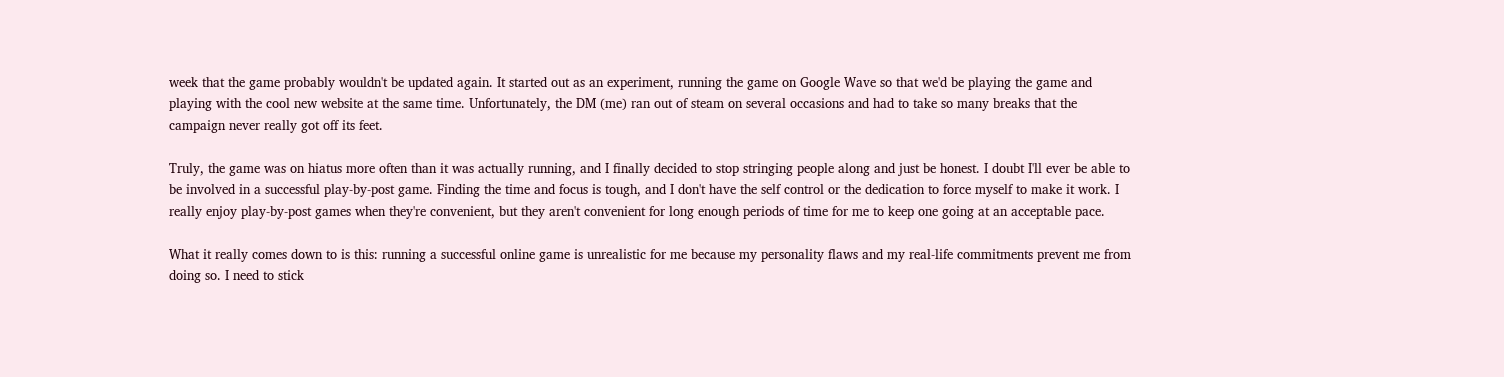week that the game probably wouldn't be updated again. It started out as an experiment, running the game on Google Wave so that we'd be playing the game and playing with the cool new website at the same time. Unfortunately, the DM (me) ran out of steam on several occasions and had to take so many breaks that the campaign never really got off its feet.

Truly, the game was on hiatus more often than it was actually running, and I finally decided to stop stringing people along and just be honest. I doubt I'll ever be able to be involved in a successful play-by-post game. Finding the time and focus is tough, and I don't have the self control or the dedication to force myself to make it work. I really enjoy play-by-post games when they're convenient, but they aren't convenient for long enough periods of time for me to keep one going at an acceptable pace.

What it really comes down to is this: running a successful online game is unrealistic for me because my personality flaws and my real-life commitments prevent me from doing so. I need to stick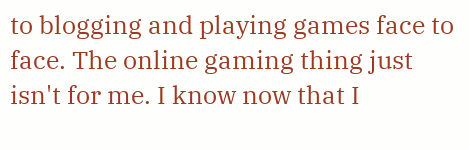to blogging and playing games face to face. The online gaming thing just isn't for me. I know now that I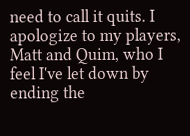need to call it quits. I apologize to my players, Matt and Quim, who I feel I've let down by ending the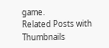game.
Related Posts with Thumbnails